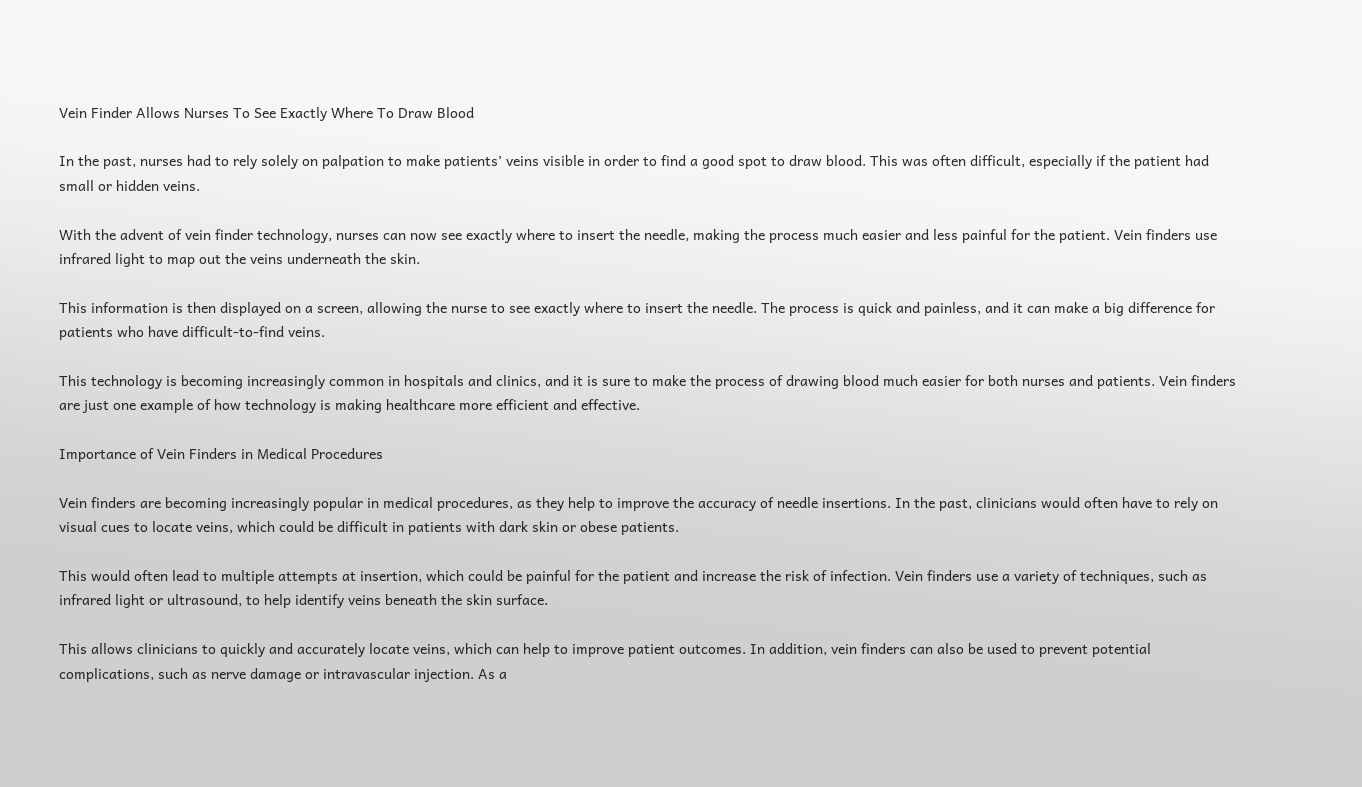Vein Finder Allows Nurses To See Exactly Where To Draw Blood

In the past, nurses had to rely solely on palpation to make patients’ veins visible in order to find a good spot to draw blood. This was often difficult, especially if the patient had small or hidden veins.

With the advent of vein finder technology, nurses can now see exactly where to insert the needle, making the process much easier and less painful for the patient. Vein finders use infrared light to map out the veins underneath the skin.

This information is then displayed on a screen, allowing the nurse to see exactly where to insert the needle. The process is quick and painless, and it can make a big difference for patients who have difficult-to-find veins.

This technology is becoming increasingly common in hospitals and clinics, and it is sure to make the process of drawing blood much easier for both nurses and patients. Vein finders are just one example of how technology is making healthcare more efficient and effective.

Importance of Vein Finders in Medical Procedures

Vein finders are becoming increasingly popular in medical procedures, as they help to improve the accuracy of needle insertions. In the past, clinicians would often have to rely on visual cues to locate veins, which could be difficult in patients with dark skin or obese patients.

This would often lead to multiple attempts at insertion, which could be painful for the patient and increase the risk of infection. Vein finders use a variety of techniques, such as infrared light or ultrasound, to help identify veins beneath the skin surface.

This allows clinicians to quickly and accurately locate veins, which can help to improve patient outcomes. In addition, vein finders can also be used to prevent potential complications, such as nerve damage or intravascular injection. As a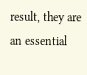result, they are an essential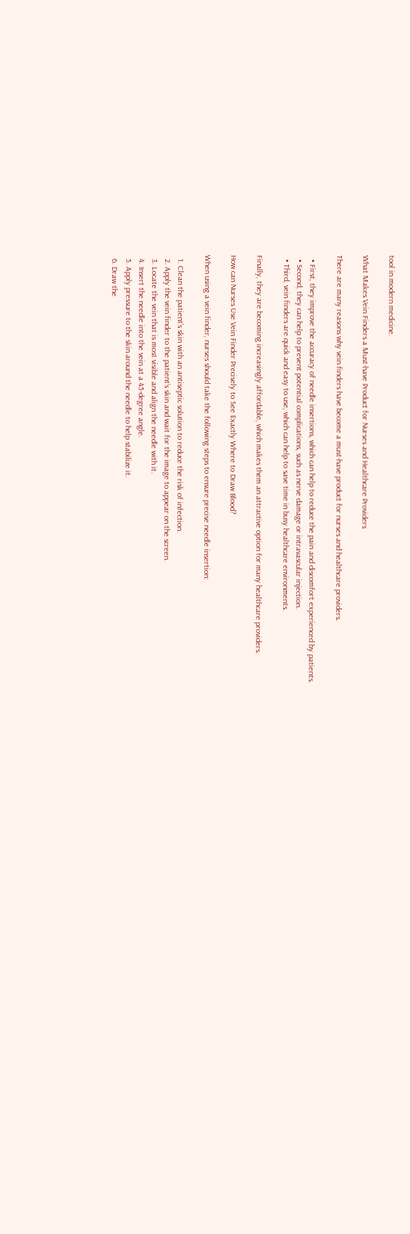tool in modern medicine.

What Makes Vein Finders a Must-have Product for Nurses and Healthcare Providers

There are many reasons why vein finders have become a must-have product for nurses and healthcare providers.

  • First, they improve the accuracy of needle insertions, which can help to reduce the pain and discomfort experienced by patients.
  • Second, they can help to prevent potential complications, such as nerve damage or intravascular injection.
  • Third, vein finders are quick and easy to use, which can help to save time in busy healthcare environments.

Finally, they are becoming increasingly affordable, which makes them an attractive option for many healthcare providers.

How can Nurses Use Vein Finder Precisely to See Exactly Where to Draw Blood?

When using a vein finder, nurses should take the following steps to ensure precise needle insertion:

  1. Clean the patient’s skin with an antiseptic solution to reduce the risk of infection.
  2. Apply the vein finder to the patient’s skin and wait for the image to appear on the screen.
  3. Locate the vein that is most visible and align the needle with it.
  4. Insert the needle into the vein at a 45-degree angle.
  5. Apply pressure to the skin around the needle to help stabilize it.
  6. Draw the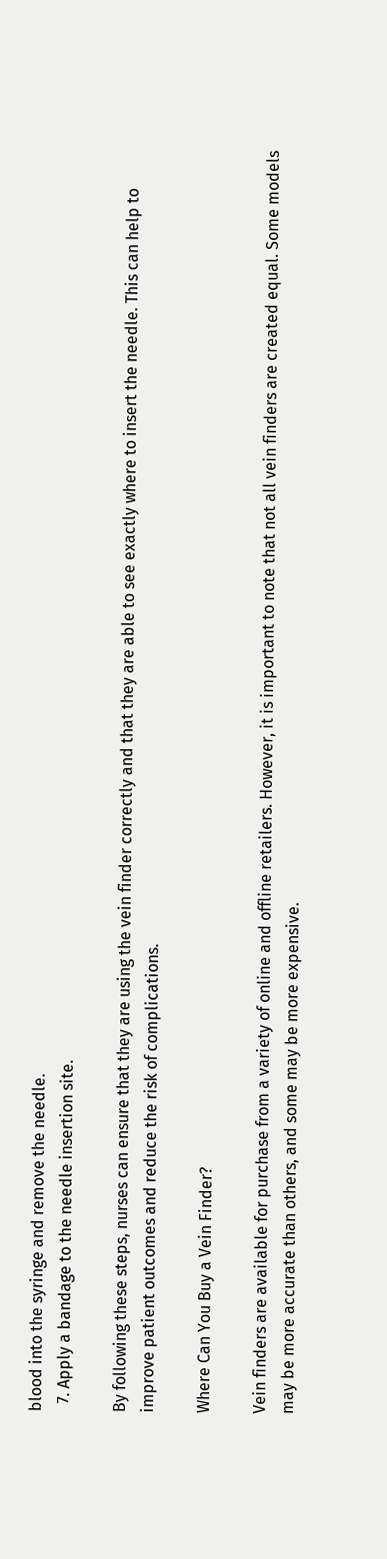blood into the syringe and remove the needle.
  7. Apply a bandage to the needle insertion site.

By following these steps, nurses can ensure that they are using the vein finder correctly and that they are able to see exactly where to insert the needle. This can help to improve patient outcomes and reduce the risk of complications.

Where Can You Buy a Vein Finder?

Vein finders are available for purchase from a variety of online and offline retailers. However, it is important to note that not all vein finders are created equal. Some models may be more accurate than others, and some may be more expensive.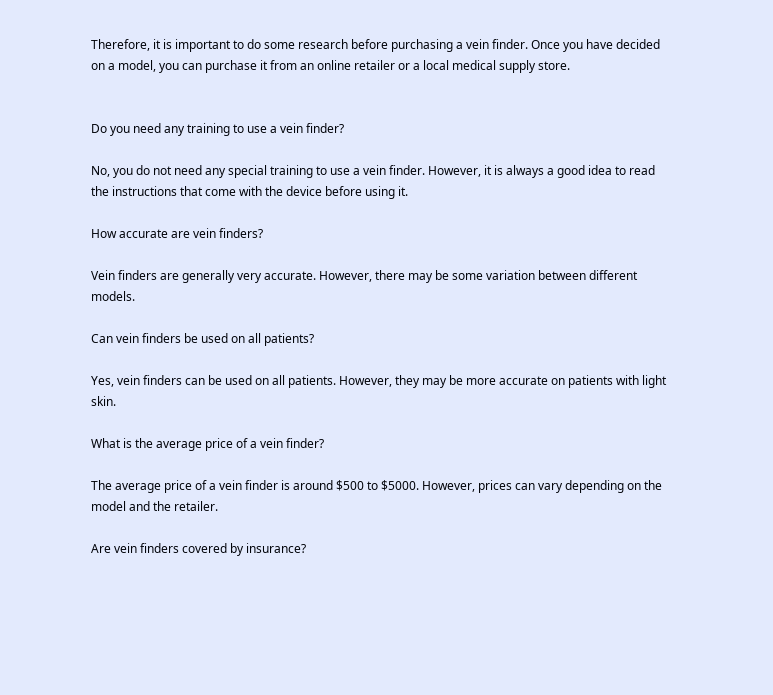Therefore, it is important to do some research before purchasing a vein finder. Once you have decided on a model, you can purchase it from an online retailer or a local medical supply store.


Do you need any training to use a vein finder?

No, you do not need any special training to use a vein finder. However, it is always a good idea to read the instructions that come with the device before using it.

How accurate are vein finders?

Vein finders are generally very accurate. However, there may be some variation between different models.

Can vein finders be used on all patients?

Yes, vein finders can be used on all patients. However, they may be more accurate on patients with light skin.

What is the average price of a vein finder?

The average price of a vein finder is around $500 to $5000. However, prices can vary depending on the model and the retailer.

Are vein finders covered by insurance?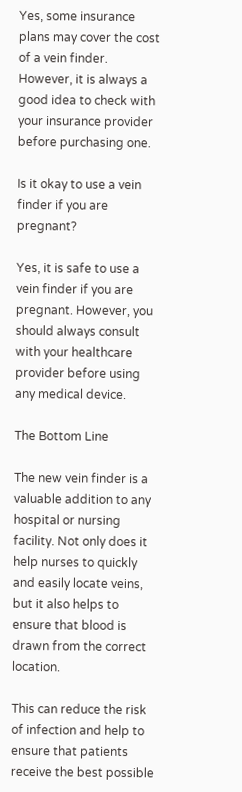Yes, some insurance plans may cover the cost of a vein finder. However, it is always a good idea to check with your insurance provider before purchasing one.

Is it okay to use a vein finder if you are pregnant?

Yes, it is safe to use a vein finder if you are pregnant. However, you should always consult with your healthcare provider before using any medical device.

The Bottom Line

The new vein finder is a valuable addition to any hospital or nursing facility. Not only does it help nurses to quickly and easily locate veins, but it also helps to ensure that blood is drawn from the correct location.

This can reduce the risk of infection and help to ensure that patients receive the best possible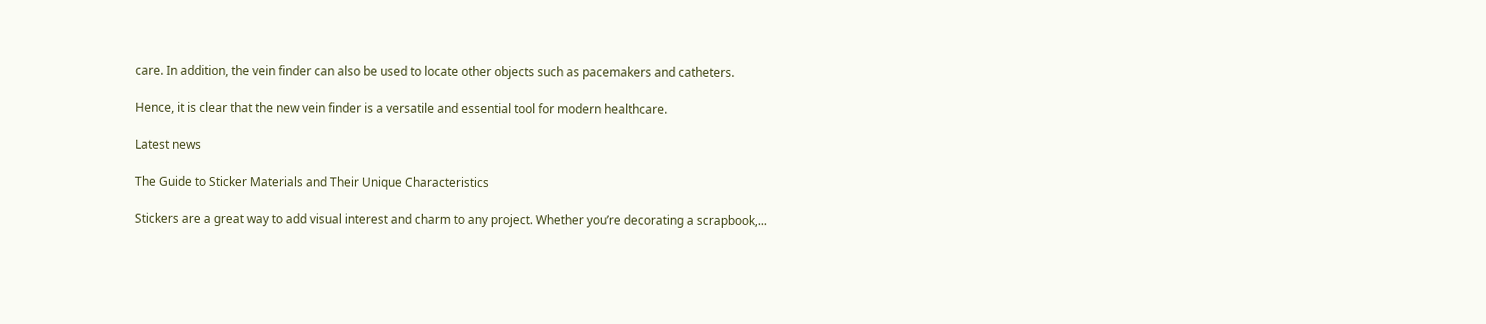care. In addition, the vein finder can also be used to locate other objects such as pacemakers and catheters.

Hence, it is clear that the new vein finder is a versatile and essential tool for modern healthcare.

Latest news

The Guide to Sticker Materials and Their Unique Characteristics

Stickers are a great way to add visual interest and charm to any project. Whether you’re decorating a scrapbook,...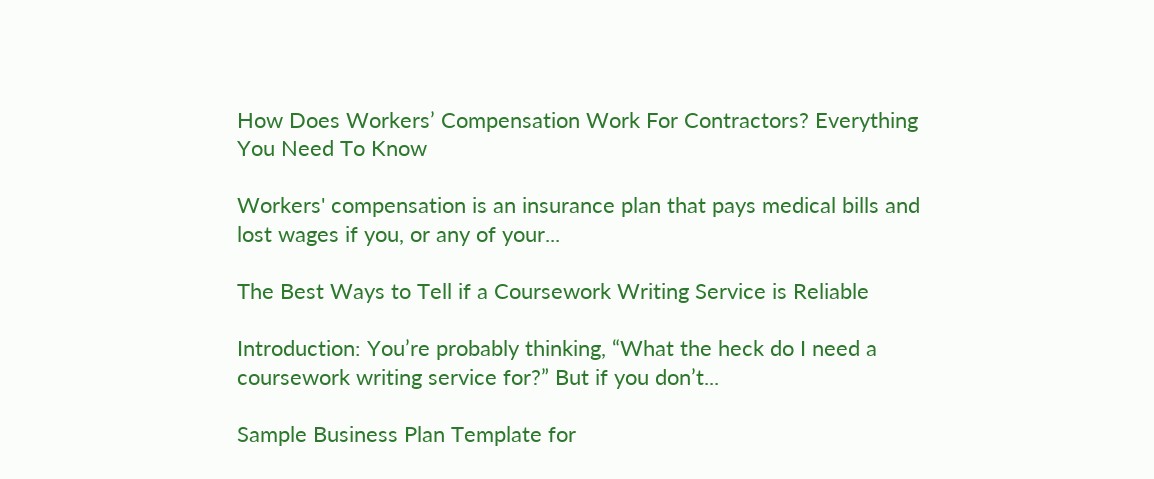How Does Workers’ Compensation Work For Contractors? Everything You Need To Know

Workers' compensation is an insurance plan that pays medical bills and lost wages if you, or any of your...

The Best Ways to Tell if a Coursework Writing Service is Reliable

Introduction: You’re probably thinking, “What the heck do I need a coursework writing service for?” But if you don’t...

Sample Business Plan Template for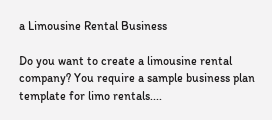a Limousine Rental Business

Do you want to create a limousine rental company? You require a sample business plan template for limo rentals....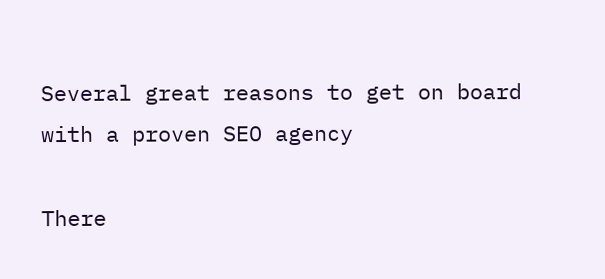Several great reasons to get on board with a proven SEO agency

There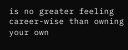is no greater feeling career-wise than owning your own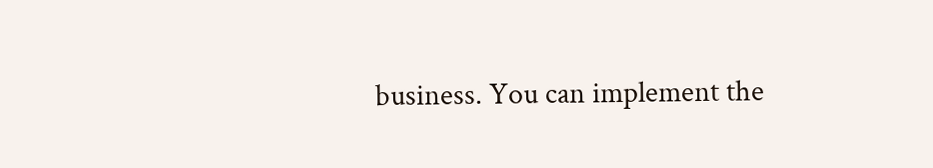business. You can implement the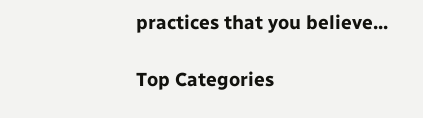practices that you believe...

Top Categories